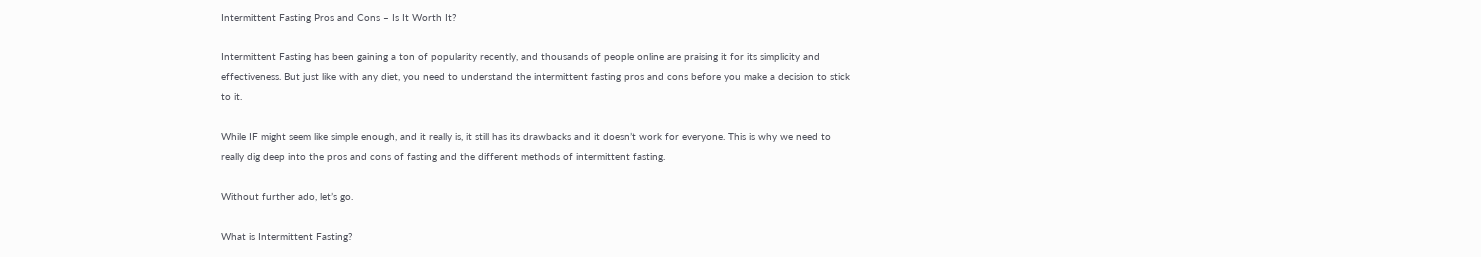Intermittent Fasting Pros and Cons – Is It Worth It?

Intermittent Fasting has been gaining a ton of popularity recently, and thousands of people online are praising it for its simplicity and effectiveness. But just like with any diet, you need to understand the intermittent fasting pros and cons before you make a decision to stick to it.

While IF might seem like simple enough, and it really is, it still has its drawbacks and it doesn’t work for everyone. This is why we need to really dig deep into the pros and cons of fasting and the different methods of intermittent fasting.

Without further ado, let’s go.

What is Intermittent Fasting?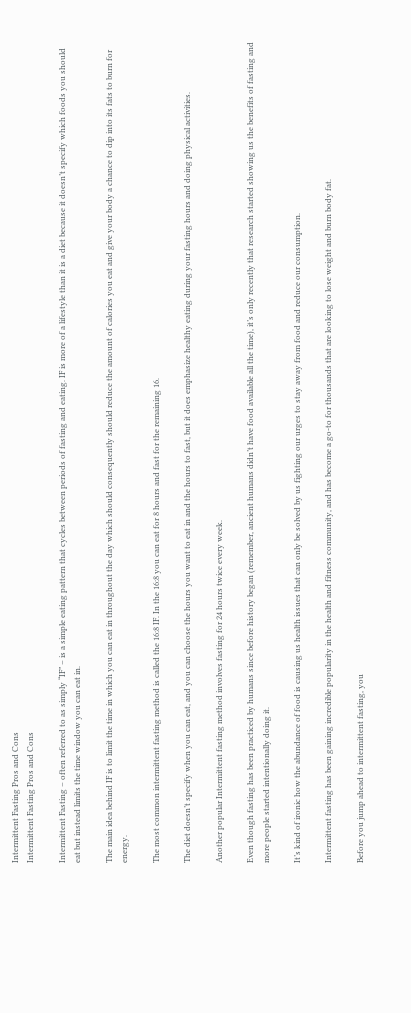Intermittent Fasting Pros and Cons
Intermittent Fasting Pros and Cons

Intermittent Fasting – often referred to as simply “IF” – is a simple eating pattern that cycles between periods of fasting and eating. IF is more of a lifestyle than it is a diet because it doesn’t specify which foods you should eat but instead limits the time window you can eat in.

The main idea behind IF is to limit the time in which you can eat in throughout the day which should consequently should reduce the amount of calories you eat and give your body a chance to dip into its fats to burn for energy.

The most common intermittent fasting method is called the 16:8 IF. In the 16:8 you can eat for 8 hours and fast for the remaining 16.

The diet doesn’t specify when you can eat, and you can choose the hours you want to eat in and the hours to fast, but it does emphasize healthy eating during your fasting hours and doing physical activities.

Another popular Intermittent fasting method involves fasting for 24 hours twice every week.

Even though fasting has been practiced by humans since before history began (remember, ancient humans didn’t have food available all the time), it’s only recently that research started showing us the benefits of fasting and more people started intentionally doing it.

It’s kind of ironic how the abundance of food is causing us health issues that can only be solved by us fighting our urges to stay away from food and reduce our consumption.

Intermittent fasting has been gaining incredible popularity in the health and fitness community, and has become a go-to for thousands that are looking to lose weight and burn body fat.

Before you jump ahead to intermittent fasting, you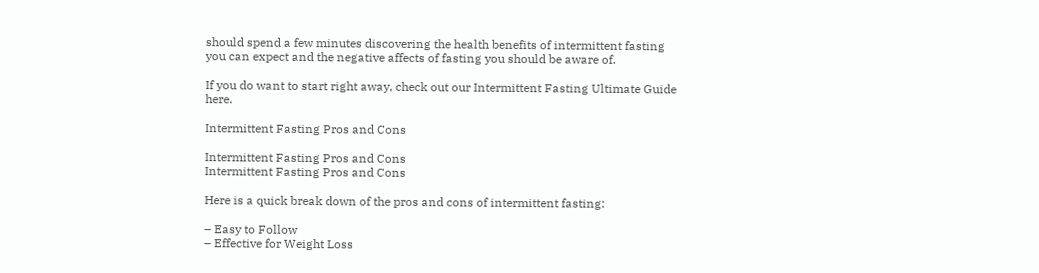should spend a few minutes discovering the health benefits of intermittent fasting you can expect and the negative affects of fasting you should be aware of.

If you do want to start right away, check out our Intermittent Fasting Ultimate Guide here.

Intermittent Fasting Pros and Cons

Intermittent Fasting Pros and Cons
Intermittent Fasting Pros and Cons

Here is a quick break down of the pros and cons of intermittent fasting:

– Easy to Follow
– Effective for Weight Loss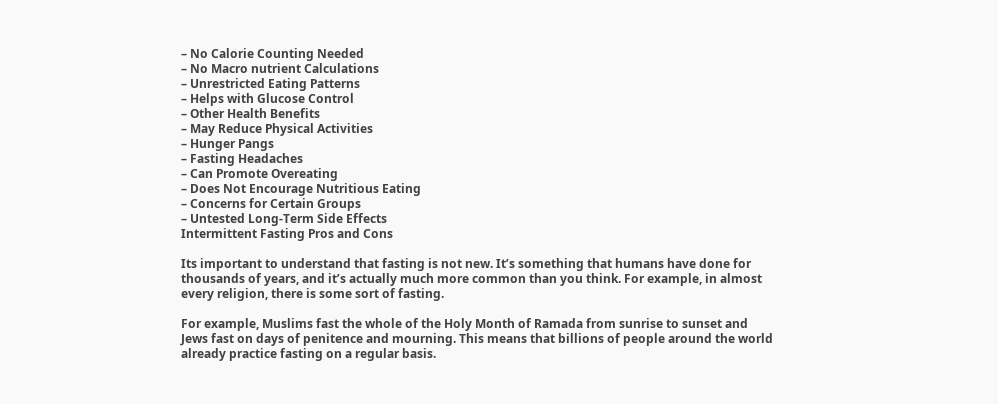– No Calorie Counting Needed
– No Macro nutrient Calculations
– Unrestricted Eating Patterns
– Helps with Glucose Control
– Other Health Benefits
– May Reduce Physical Activities
– Hunger Pangs
– Fasting Headaches
– Can Promote Overeating
– Does Not Encourage Nutritious Eating
– Concerns for Certain Groups
– Untested Long-Term Side Effects
Intermittent Fasting Pros and Cons

Its important to understand that fasting is not new. It’s something that humans have done for thousands of years, and it’s actually much more common than you think. For example, in almost every religion, there is some sort of fasting.

For example, Muslims fast the whole of the Holy Month of Ramada from sunrise to sunset and Jews fast on days of penitence and mourning. This means that billions of people around the world already practice fasting on a regular basis.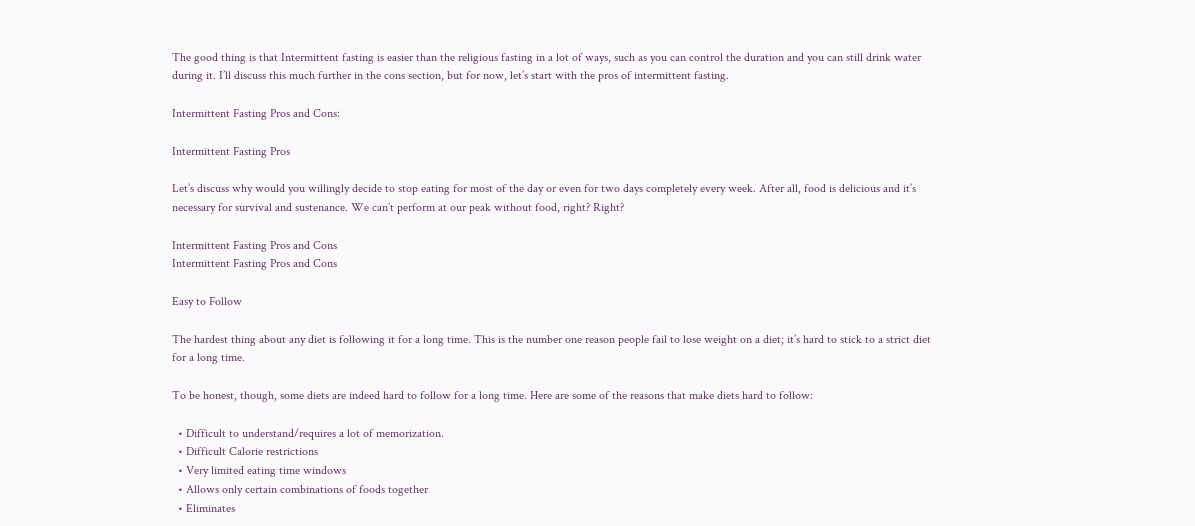The good thing is that Intermittent fasting is easier than the religious fasting in a lot of ways, such as you can control the duration and you can still drink water during it. I’ll discuss this much further in the cons section, but for now, let’s start with the pros of intermittent fasting.

Intermittent Fasting Pros and Cons:

Intermittent Fasting Pros

Let’s discuss why would you willingly decide to stop eating for most of the day or even for two days completely every week. After all, food is delicious and it’s necessary for survival and sustenance. We can’t perform at our peak without food, right? Right?

Intermittent Fasting Pros and Cons
Intermittent Fasting Pros and Cons

Easy to Follow

The hardest thing about any diet is following it for a long time. This is the number one reason people fail to lose weight on a diet; it’s hard to stick to a strict diet for a long time.

To be honest, though, some diets are indeed hard to follow for a long time. Here are some of the reasons that make diets hard to follow:

  • Difficult to understand/requires a lot of memorization.
  • Difficult Calorie restrictions
  • Very limited eating time windows
  • Allows only certain combinations of foods together
  • Eliminates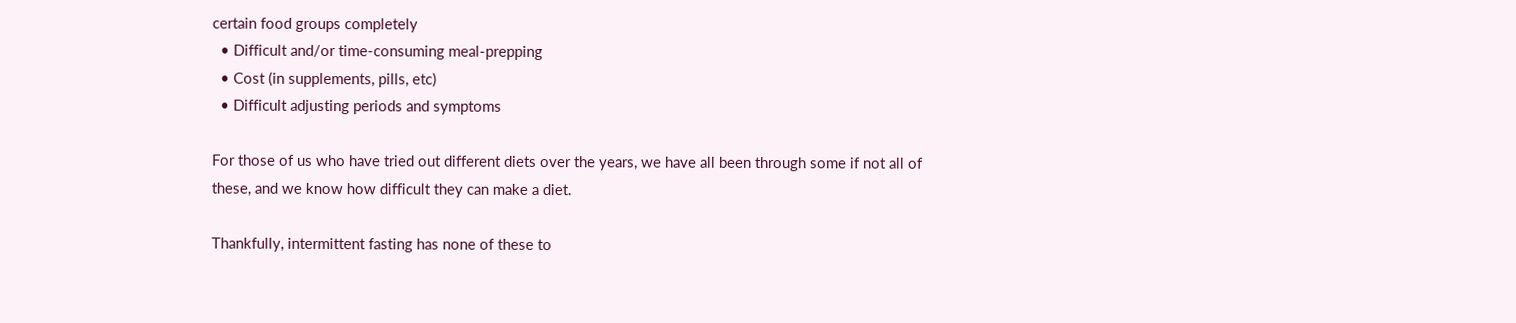certain food groups completely
  • Difficult and/or time-consuming meal-prepping
  • Cost (in supplements, pills, etc)
  • Difficult adjusting periods and symptoms

For those of us who have tried out different diets over the years, we have all been through some if not all of these, and we know how difficult they can make a diet.

Thankfully, intermittent fasting has none of these to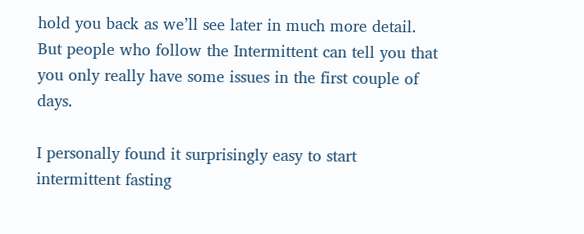hold you back as we’ll see later in much more detail. But people who follow the Intermittent can tell you that you only really have some issues in the first couple of days.

I personally found it surprisingly easy to start intermittent fasting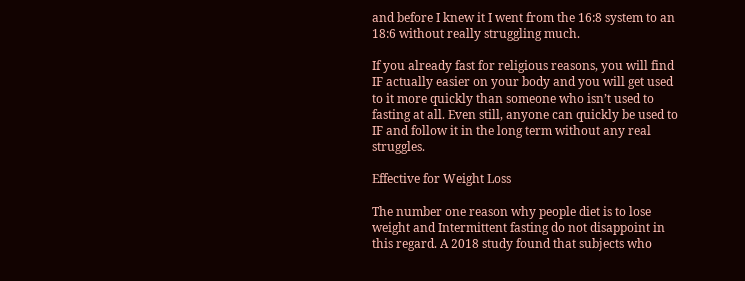and before I knew it I went from the 16:8 system to an 18:6 without really struggling much.

If you already fast for religious reasons, you will find IF actually easier on your body and you will get used to it more quickly than someone who isn’t used to fasting at all. Even still, anyone can quickly be used to IF and follow it in the long term without any real struggles.

Effective for Weight Loss

The number one reason why people diet is to lose weight and Intermittent fasting do not disappoint in this regard. A 2018 study found that subjects who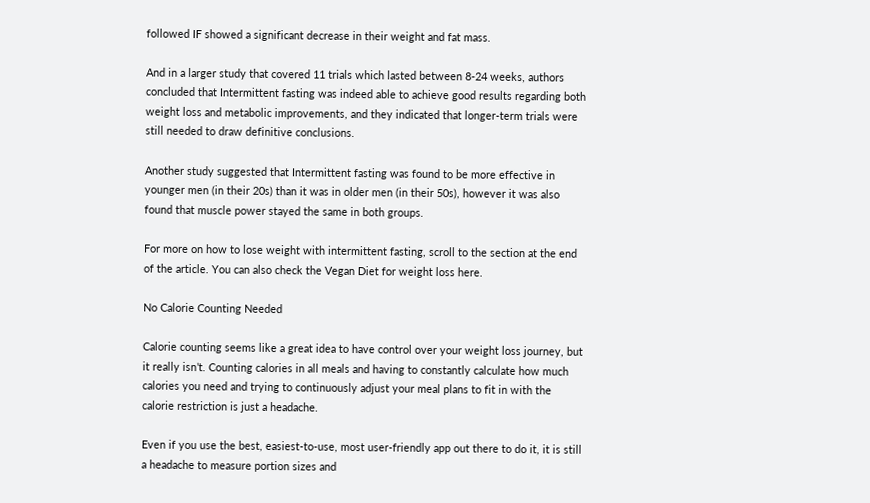followed IF showed a significant decrease in their weight and fat mass.

And in a larger study that covered 11 trials which lasted between 8-24 weeks, authors concluded that Intermittent fasting was indeed able to achieve good results regarding both weight loss and metabolic improvements, and they indicated that longer-term trials were still needed to draw definitive conclusions.

Another study suggested that Intermittent fasting was found to be more effective in younger men (in their 20s) than it was in older men (in their 50s), however it was also found that muscle power stayed the same in both groups.

For more on how to lose weight with intermittent fasting, scroll to the section at the end of the article. You can also check the Vegan Diet for weight loss here.

No Calorie Counting Needed

Calorie counting seems like a great idea to have control over your weight loss journey, but it really isn’t. Counting calories in all meals and having to constantly calculate how much calories you need and trying to continuously adjust your meal plans to fit in with the calorie restriction is just a headache.

Even if you use the best, easiest-to-use, most user-friendly app out there to do it, it is still a headache to measure portion sizes and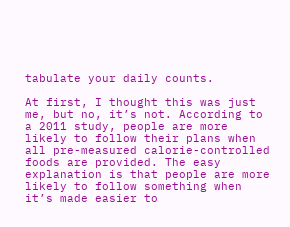tabulate your daily counts.

At first, I thought this was just me, but no, it’s not. According to a 2011 study, people are more likely to follow their plans when all pre-measured calorie-controlled foods are provided. The easy explanation is that people are more likely to follow something when it’s made easier to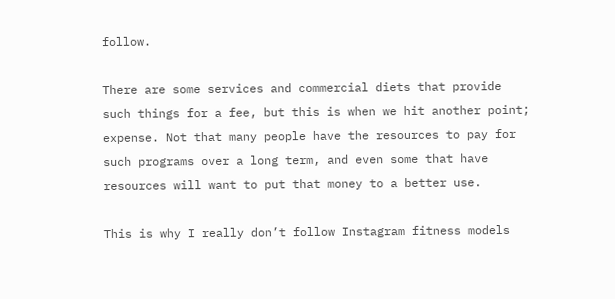follow.

There are some services and commercial diets that provide such things for a fee, but this is when we hit another point; expense. Not that many people have the resources to pay for such programs over a long term, and even some that have resources will want to put that money to a better use.

This is why I really don’t follow Instagram fitness models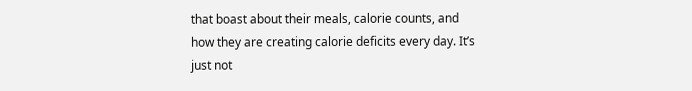that boast about their meals, calorie counts, and how they are creating calorie deficits every day. It’s just not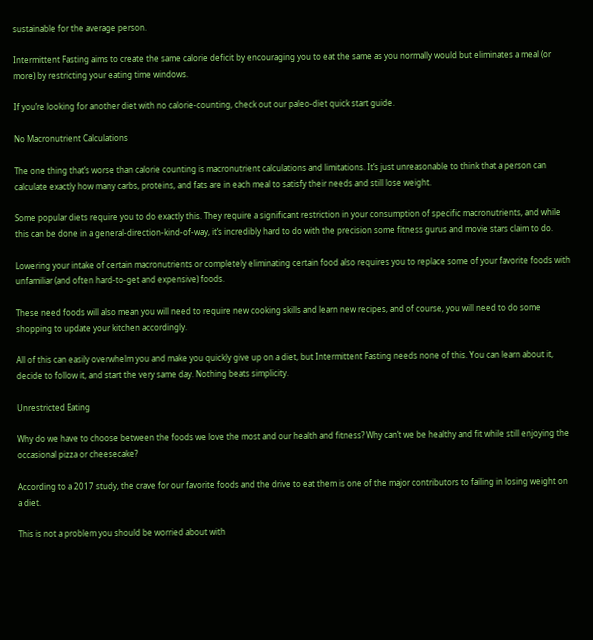sustainable for the average person.

Intermittent Fasting aims to create the same calorie deficit by encouraging you to eat the same as you normally would but eliminates a meal (or more) by restricting your eating time windows.

If you’re looking for another diet with no calorie-counting, check out our paleo-diet quick start guide.

No Macronutrient Calculations

The one thing that’s worse than calorie counting is macronutrient calculations and limitations. It’s just unreasonable to think that a person can calculate exactly how many carbs, proteins, and fats are in each meal to satisfy their needs and still lose weight.

Some popular diets require you to do exactly this. They require a significant restriction in your consumption of specific macronutrients, and while this can be done in a general-direction-kind-of-way, it’s incredibly hard to do with the precision some fitness gurus and movie stars claim to do.

Lowering your intake of certain macronutrients or completely eliminating certain food also requires you to replace some of your favorite foods with unfamiliar (and often hard-to-get and expensive) foods.

These need foods will also mean you will need to require new cooking skills and learn new recipes, and of course, you will need to do some shopping to update your kitchen accordingly.

All of this can easily overwhelm you and make you quickly give up on a diet, but Intermittent Fasting needs none of this. You can learn about it, decide to follow it, and start the very same day. Nothing beats simplicity.

Unrestricted Eating

Why do we have to choose between the foods we love the most and our health and fitness? Why can’t we be healthy and fit while still enjoying the occasional pizza or cheesecake?

According to a 2017 study, the crave for our favorite foods and the drive to eat them is one of the major contributors to failing in losing weight on a diet.

This is not a problem you should be worried about with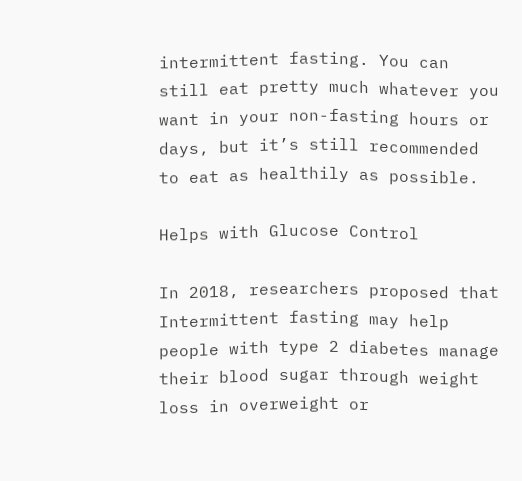intermittent fasting. You can still eat pretty much whatever you want in your non-fasting hours or days, but it’s still recommended to eat as healthily as possible.

Helps with Glucose Control

In 2018, researchers proposed that Intermittent fasting may help people with type 2 diabetes manage their blood sugar through weight loss in overweight or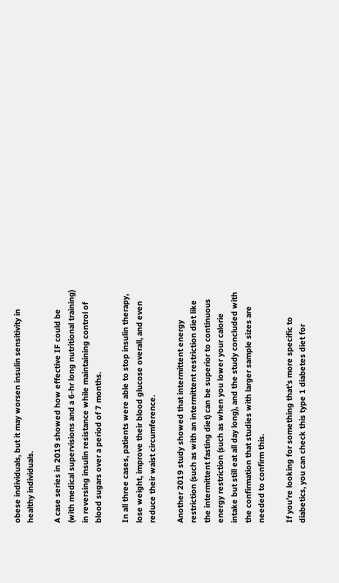obese individuals, but it may worsen insulin sensitivity in healthy individuals.

A case series in 2019 showed how effective IF could be (with medical supervisions and a 6-hr long nutritional training) in reversing insulin resistance while maintaining control of blood sugars over a period of 7 months.

In all three cases, patients were able to stop insulin therapy, lose weight, improve their blood glucose overall, and even reduce their waist circumference.

Another 2019 study showed that intermittent energy restriction (such as with an intermittent restriction diet like the intermittent fasting diet) can be superior to continuous energy restriction (such as when you lower your calorie intake but still eat all day long), and the study concluded with the confirmation that studies with larger sample sizes are needed to confirm this.

If you’re looking for something that’s more specific to diabetics, you can check this type 1 diabetes diet for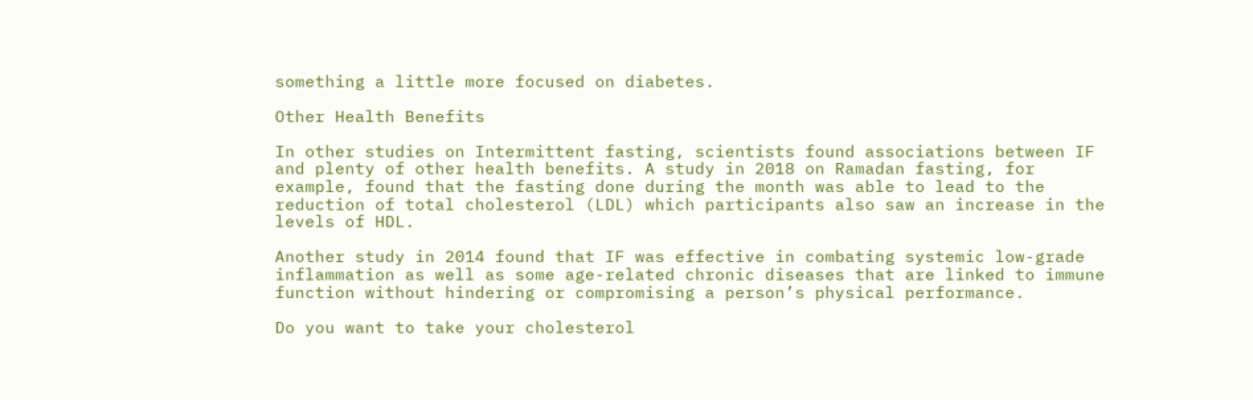something a little more focused on diabetes.

Other Health Benefits

In other studies on Intermittent fasting, scientists found associations between IF and plenty of other health benefits. A study in 2018 on Ramadan fasting, for example, found that the fasting done during the month was able to lead to the reduction of total cholesterol (LDL) which participants also saw an increase in the levels of HDL.

Another study in 2014 found that IF was effective in combating systemic low-grade inflammation as well as some age-related chronic diseases that are linked to immune function without hindering or compromising a person’s physical performance.

Do you want to take your cholesterol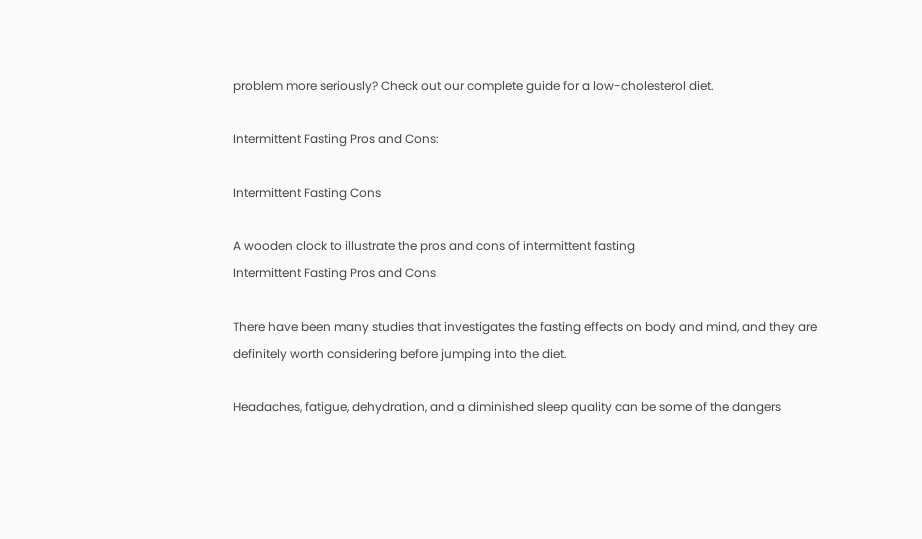problem more seriously? Check out our complete guide for a low-cholesterol diet.

Intermittent Fasting Pros and Cons:

Intermittent Fasting Cons

A wooden clock to illustrate the pros and cons of intermittent fasting
Intermittent Fasting Pros and Cons

There have been many studies that investigates the fasting effects on body and mind, and they are definitely worth considering before jumping into the diet.

Headaches, fatigue, dehydration, and a diminished sleep quality can be some of the dangers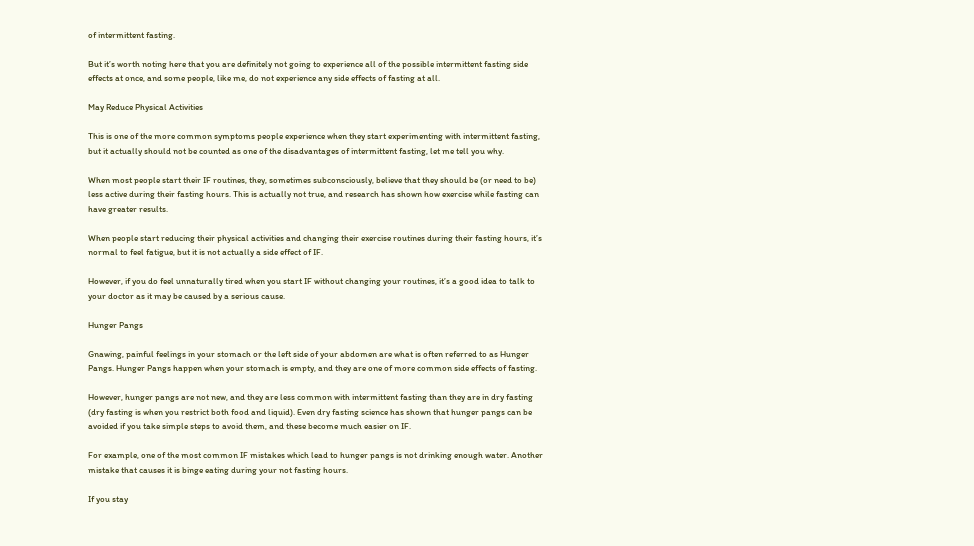of intermittent fasting.

But it’s worth noting here that you are definitely not going to experience all of the possible intermittent fasting side effects at once, and some people, like me, do not experience any side effects of fasting at all.

May Reduce Physical Activities

This is one of the more common symptoms people experience when they start experimenting with intermittent fasting, but it actually should not be counted as one of the disadvantages of intermittent fasting, let me tell you why.

When most people start their IF routines, they, sometimes subconsciously, believe that they should be (or need to be) less active during their fasting hours. This is actually not true, and research has shown how exercise while fasting can have greater results.

When people start reducing their physical activities and changing their exercise routines during their fasting hours, it’s normal to feel fatigue, but it is not actually a side effect of IF.

However, if you do feel unnaturally tired when you start IF without changing your routines, it’s a good idea to talk to your doctor as it may be caused by a serious cause.

Hunger Pangs

Gnawing, painful feelings in your stomach or the left side of your abdomen are what is often referred to as Hunger Pangs. Hunger Pangs happen when your stomach is empty, and they are one of more common side effects of fasting.

However, hunger pangs are not new, and they are less common with intermittent fasting than they are in dry fasting (dry fasting is when you restrict both food and liquid). Even dry fasting science has shown that hunger pangs can be avoided if you take simple steps to avoid them, and these become much easier on IF.

For example, one of the most common IF mistakes which lead to hunger pangs is not drinking enough water. Another mistake that causes it is binge eating during your not fasting hours.

If you stay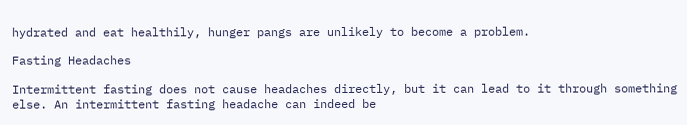hydrated and eat healthily, hunger pangs are unlikely to become a problem.

Fasting Headaches

Intermittent fasting does not cause headaches directly, but it can lead to it through something else. An intermittent fasting headache can indeed be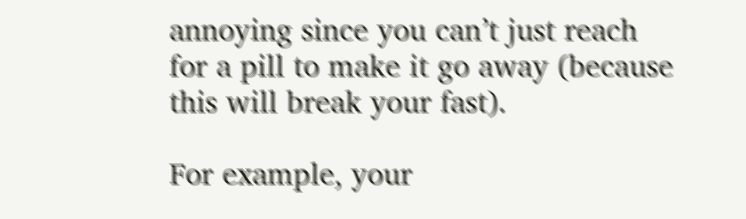annoying since you can’t just reach for a pill to make it go away (because this will break your fast).

For example, your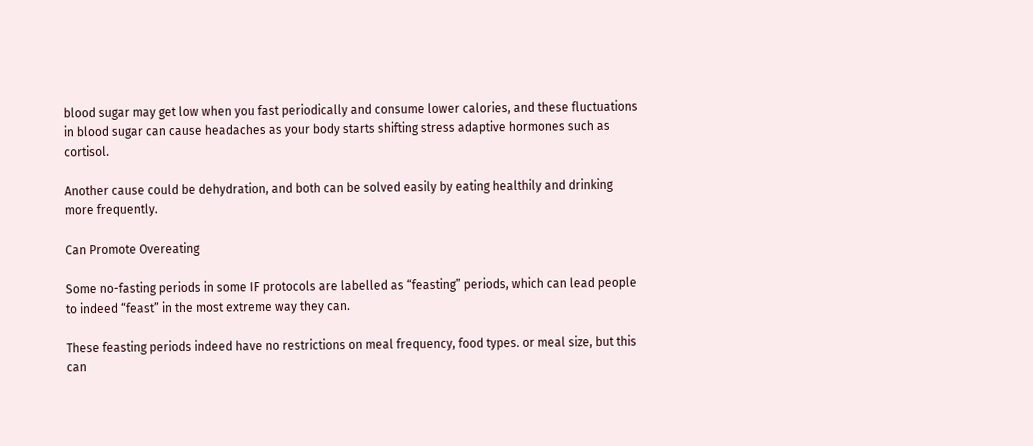blood sugar may get low when you fast periodically and consume lower calories, and these fluctuations in blood sugar can cause headaches as your body starts shifting stress adaptive hormones such as cortisol.

Another cause could be dehydration, and both can be solved easily by eating healthily and drinking more frequently.

Can Promote Overeating

Some no-fasting periods in some IF protocols are labelled as “feasting” periods, which can lead people to indeed “feast” in the most extreme way they can.

These feasting periods indeed have no restrictions on meal frequency, food types. or meal size, but this can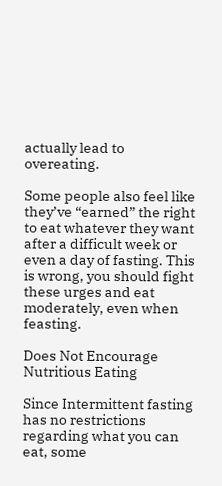actually lead to overeating.

Some people also feel like they’ve “earned” the right to eat whatever they want after a difficult week or even a day of fasting. This is wrong, you should fight these urges and eat moderately, even when feasting.

Does Not Encourage Nutritious Eating

Since Intermittent fasting has no restrictions regarding what you can eat, some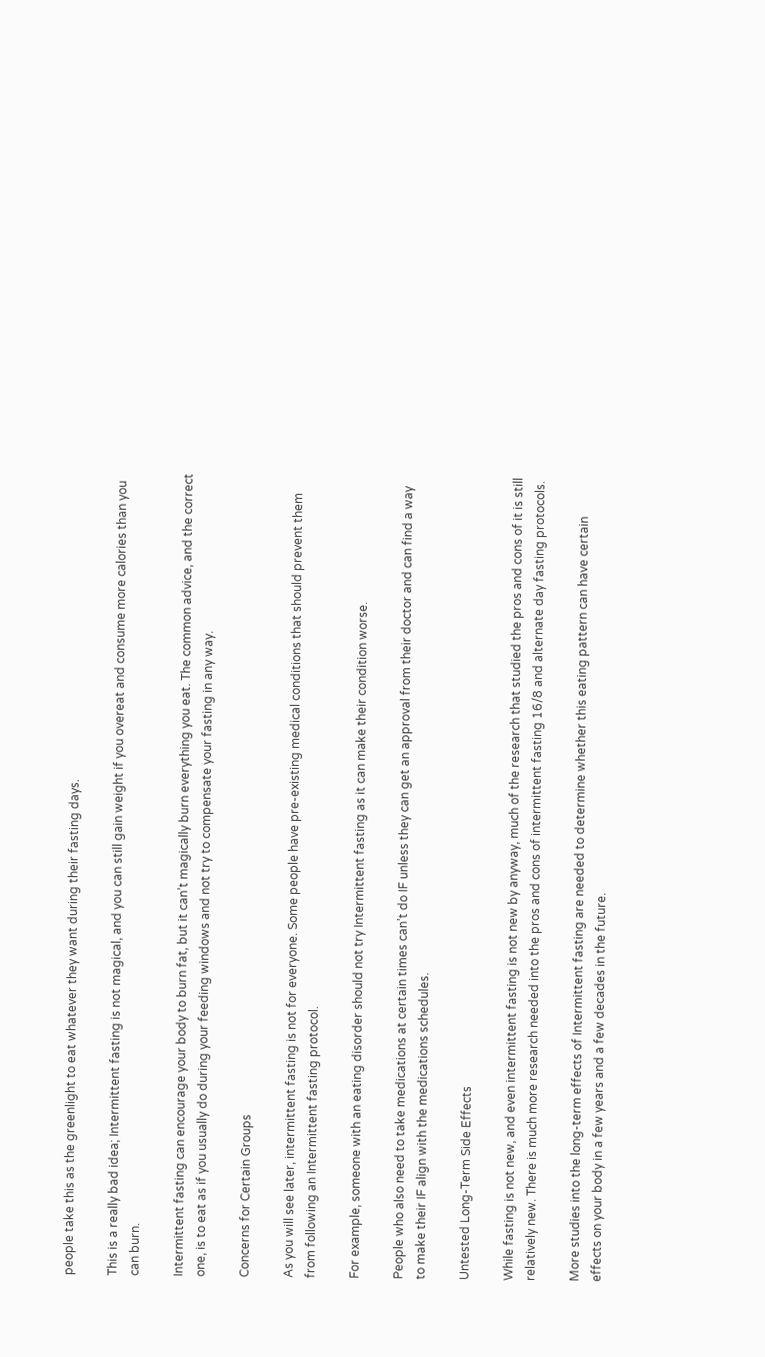people take this as the greenlight to eat whatever they want during their fasting days.

This is a really bad idea; Intermittent fasting is not magical, and you can still gain weight if you overeat and consume more calories than you can burn.

Intermittent fasting can encourage your body to burn fat, but it can’t magically burn everything you eat. The common advice, and the correct one, is to eat as if you usually do during your feeding windows and not try to compensate your fasting in any way.

Concerns for Certain Groups

As you will see later, intermittent fasting is not for everyone. Some people have pre-existing medical conditions that should prevent them from following an Intermittent fasting protocol.

For example, someone with an eating disorder should not try Intermittent fasting as it can make their condition worse.

People who also need to take medications at certain times can’t do IF unless they can get an approval from their doctor and can find a way to make their IF align with the medications schedules.

Untested Long-Term Side Effects

While fasting is not new, and even intermittent fasting is not new by anyway, much of the research that studied the pros and cons of it is still relatively new. There is much more research needed into the pros and cons of intermittent fasting 16/8 and alternate day fasting protocols.

More studies into the long-term effects of Intermittent fasting are needed to determine whether this eating pattern can have certain effects on your body in a few years and a few decades in the future.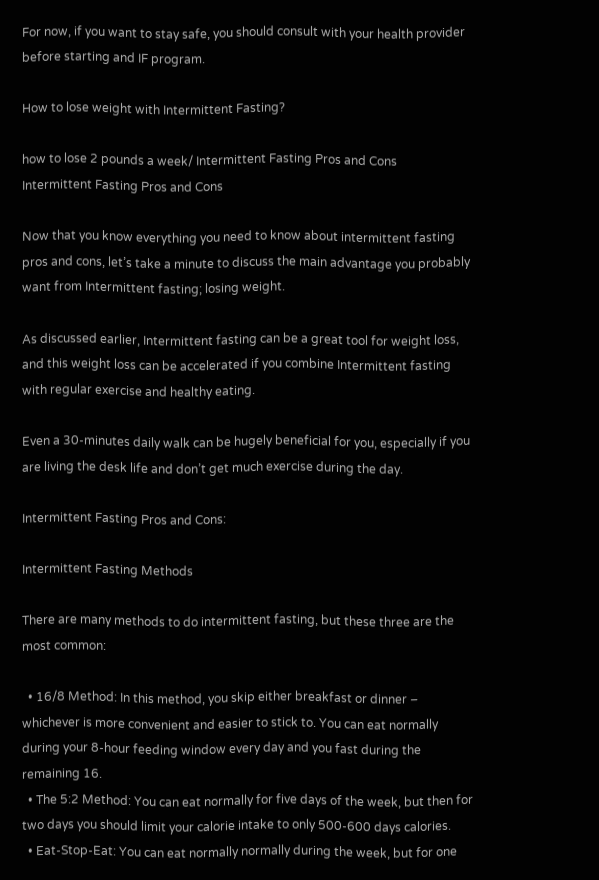For now, if you want to stay safe, you should consult with your health provider before starting and IF program.

How to lose weight with Intermittent Fasting?

how to lose 2 pounds a week/ Intermittent Fasting Pros and Cons
Intermittent Fasting Pros and Cons

Now that you know everything you need to know about intermittent fasting pros and cons, let’s take a minute to discuss the main advantage you probably want from Intermittent fasting; losing weight.

As discussed earlier, Intermittent fasting can be a great tool for weight loss, and this weight loss can be accelerated if you combine Intermittent fasting with regular exercise and healthy eating.

Even a 30-minutes daily walk can be hugely beneficial for you, especially if you are living the desk life and don’t get much exercise during the day.

Intermittent Fasting Pros and Cons:

Intermittent Fasting Methods

There are many methods to do intermittent fasting, but these three are the most common:

  • 16/8 Method: In this method, you skip either breakfast or dinner – whichever is more convenient and easier to stick to. You can eat normally during your 8-hour feeding window every day and you fast during the remaining 16.
  • The 5:2 Method: You can eat normally for five days of the week, but then for two days you should limit your calorie intake to only 500-600 days calories.
  • Eat-Stop-Eat: You can eat normally normally during the week, but for one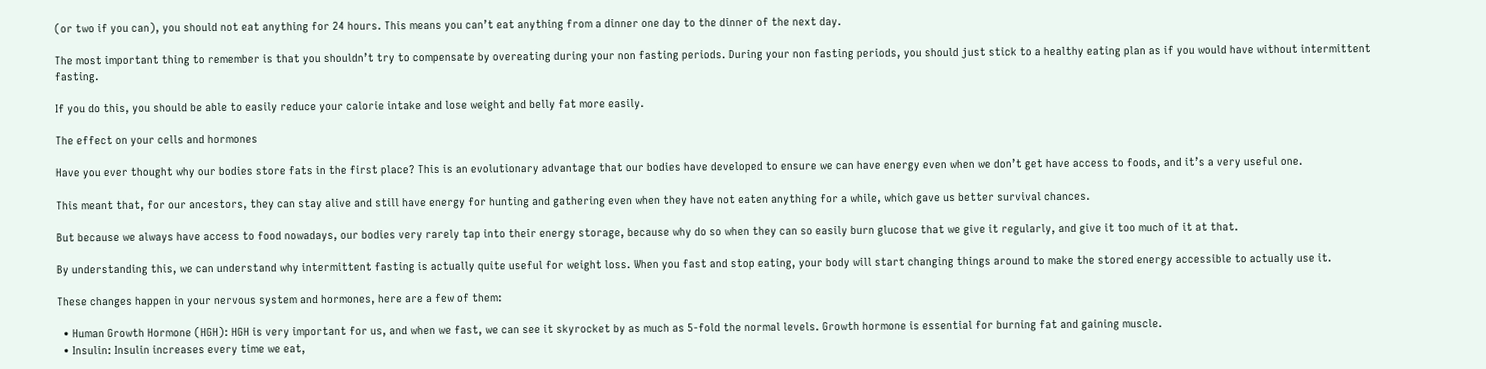(or two if you can), you should not eat anything for 24 hours. This means you can’t eat anything from a dinner one day to the dinner of the next day.

The most important thing to remember is that you shouldn’t try to compensate by overeating during your non fasting periods. During your non fasting periods, you should just stick to a healthy eating plan as if you would have without intermittent fasting.

If you do this, you should be able to easily reduce your calorie intake and lose weight and belly fat more easily.

The effect on your cells and hormones

Have you ever thought why our bodies store fats in the first place? This is an evolutionary advantage that our bodies have developed to ensure we can have energy even when we don’t get have access to foods, and it’s a very useful one.

This meant that, for our ancestors, they can stay alive and still have energy for hunting and gathering even when they have not eaten anything for a while, which gave us better survival chances.

But because we always have access to food nowadays, our bodies very rarely tap into their energy storage, because why do so when they can so easily burn glucose that we give it regularly, and give it too much of it at that.

By understanding this, we can understand why intermittent fasting is actually quite useful for weight loss. When you fast and stop eating, your body will start changing things around to make the stored energy accessible to actually use it.

These changes happen in your nervous system and hormones, here are a few of them:

  • Human Growth Hormone (HGH): HGH is very important for us, and when we fast, we can see it skyrocket by as much as 5-fold the normal levels. Growth hormone is essential for burning fat and gaining muscle.
  • Insulin: Insulin increases every time we eat,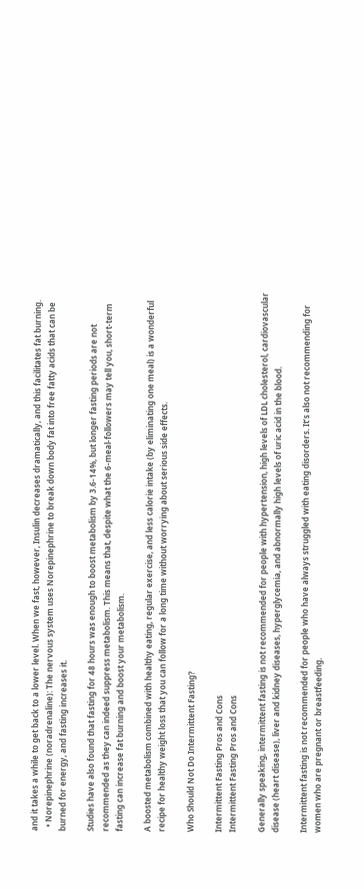and it takes a while to get back to a lower level. When we fast, however, Insulin decreases dramatically, and this facilitates fat burning.
  • Norepinephrine (noradrenaline): The nervous system uses Norepinephrine to break down body fat into free fatty acids that can be burned for energy, and fasting increases it.

Studies have also found that fasting for 48 hours was enough to boost metabolism by 3.6-14%, but longer fasting periods are not recommended as they can indeed suppress metabolism. This means that, despite what the 6-meal-followers may tell you, short-term fasting can increase fat burning and boost your metabolism.

A boosted metabolism combined with healthy eating, regular exercise, and less calorie intake (by eliminating one meal) is a wonderful recipe for healthy weight loss that you can follow for a long time without worrying about serious side effects.

Who Should Not Do Intermittent Fasting?

Intermittent Fasting Pros and Cons
Intermittent Fasting Pros and Cons

Generally speaking, intermittent fasting is not recommended for people with hypertension, high levels of LDL cholesterol, cardiovascular disease (heart disease), liver and kidney diseases, hyperglycemia, and abnormally high levels of uric acid in the blood.

Intermittent fasting is not recommended for people who have always struggled with eating disorders. It’s also not recommending for women who are pregnant or breastfeeding.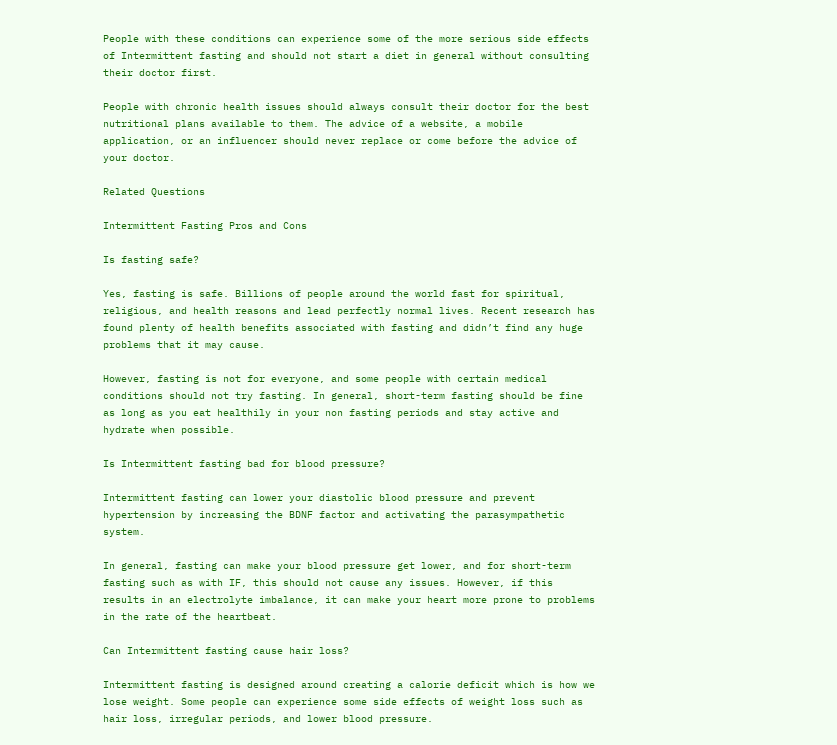People with these conditions can experience some of the more serious side effects of Intermittent fasting and should not start a diet in general without consulting their doctor first.

People with chronic health issues should always consult their doctor for the best nutritional plans available to them. The advice of a website, a mobile application, or an influencer should never replace or come before the advice of your doctor.

Related Questions

Intermittent Fasting Pros and Cons

Is fasting safe?

Yes, fasting is safe. Billions of people around the world fast for spiritual, religious, and health reasons and lead perfectly normal lives. Recent research has found plenty of health benefits associated with fasting and didn’t find any huge problems that it may cause.

However, fasting is not for everyone, and some people with certain medical conditions should not try fasting. In general, short-term fasting should be fine as long as you eat healthily in your non fasting periods and stay active and hydrate when possible.

Is Intermittent fasting bad for blood pressure?

Intermittent fasting can lower your diastolic blood pressure and prevent hypertension by increasing the BDNF factor and activating the parasympathetic system.

In general, fasting can make your blood pressure get lower, and for short-term fasting such as with IF, this should not cause any issues. However, if this results in an electrolyte imbalance, it can make your heart more prone to problems in the rate of the heartbeat.

Can Intermittent fasting cause hair loss?

Intermittent fasting is designed around creating a calorie deficit which is how we lose weight. Some people can experience some side effects of weight loss such as hair loss, irregular periods, and lower blood pressure.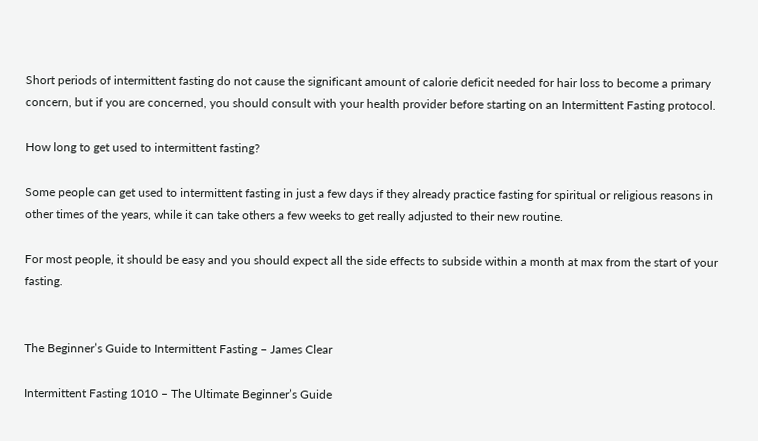Short periods of intermittent fasting do not cause the significant amount of calorie deficit needed for hair loss to become a primary concern, but if you are concerned, you should consult with your health provider before starting on an Intermittent Fasting protocol.

How long to get used to intermittent fasting?

Some people can get used to intermittent fasting in just a few days if they already practice fasting for spiritual or religious reasons in other times of the years, while it can take others a few weeks to get really adjusted to their new routine.

For most people, it should be easy and you should expect all the side effects to subside within a month at max from the start of your fasting.


The Beginner’s Guide to Intermittent Fasting – James Clear

Intermittent Fasting 1010 – The Ultimate Beginner’s Guide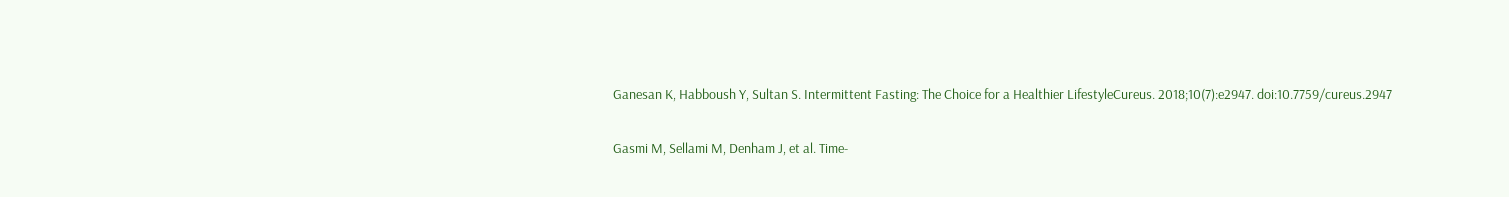Ganesan K, Habboush Y, Sultan S. Intermittent Fasting: The Choice for a Healthier LifestyleCureus. 2018;10(7):e2947. doi:10.7759/cureus.2947

Gasmi M, Sellami M, Denham J, et al. Time-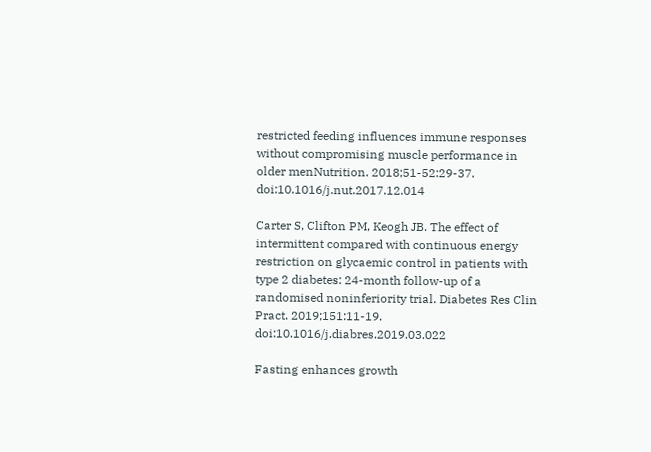restricted feeding influences immune responses without compromising muscle performance in older menNutrition. 2018;51-52:29-37. doi:10.1016/j.nut.2017.12.014

Carter S, Clifton PM, Keogh JB. The effect of intermittent compared with continuous energy restriction on glycaemic control in patients with type 2 diabetes: 24-month follow-up of a randomised noninferiority trial. Diabetes Res Clin Pract. 2019;151:11-19. doi:10.1016/j.diabres.2019.03.022

Fasting enhances growth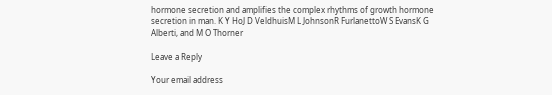hormone secretion and amplifies the complex rhythms of growth hormone secretion in man. K Y HoJ D VeldhuisM L JohnsonR FurlanettoW S EvansK G Alberti, and M O Thorner

Leave a Reply

Your email address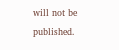will not be published.